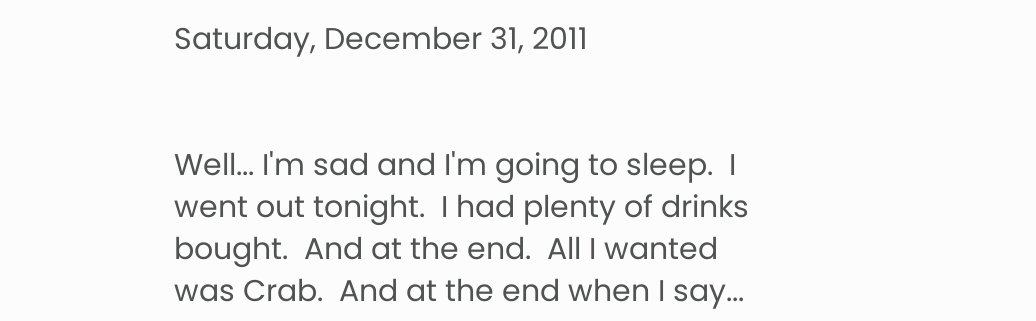Saturday, December 31, 2011


Well... I'm sad and I'm going to sleep.  I went out tonight.  I had plenty of drinks bought.  And at the end.  All I wanted was Crab.  And at the end when I say...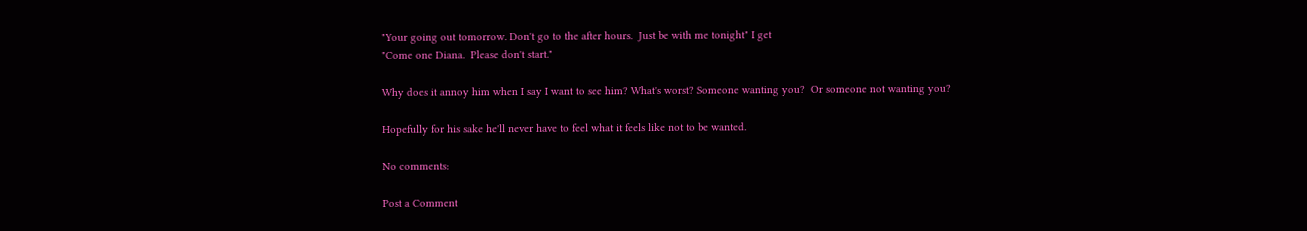"Your going out tomorrow. Don't go to the after hours.  Just be with me tonight" I get
"Come one Diana.  Please don't start."

Why does it annoy him when I say I want to see him? What's worst? Someone wanting you?  Or someone not wanting you?

Hopefully for his sake he'll never have to feel what it feels like not to be wanted.

No comments:

Post a Comment